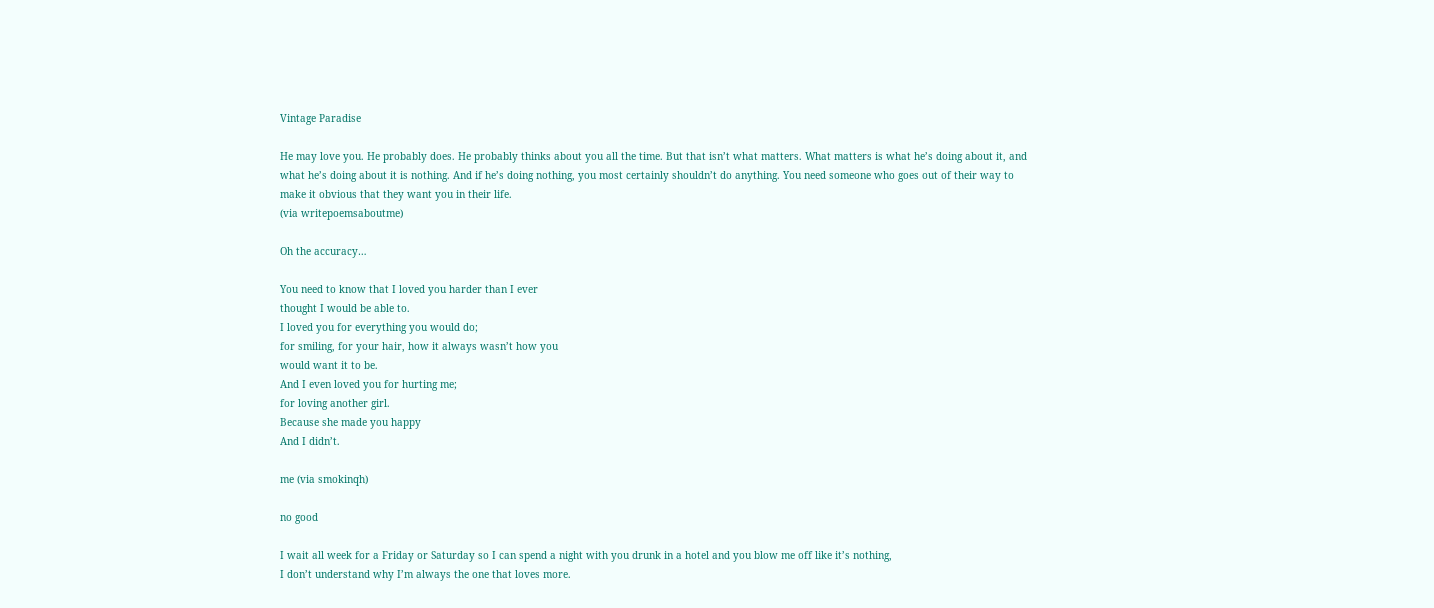Vintage Paradise

He may love you. He probably does. He probably thinks about you all the time. But that isn’t what matters. What matters is what he’s doing about it, and what he’s doing about it is nothing. And if he’s doing nothing, you most certainly shouldn’t do anything. You need someone who goes out of their way to make it obvious that they want you in their life.
(via writepoemsaboutme)

Oh the accuracy…

You need to know that I loved you harder than I ever
thought I would be able to.
I loved you for everything you would do;
for smiling, for your hair, how it always wasn’t how you
would want it to be.
And I even loved you for hurting me;
for loving another girl.
Because she made you happy
And I didn’t.

me (via smokinqh)

no good

I wait all week for a Friday or Saturday so I can spend a night with you drunk in a hotel and you blow me off like it’s nothing,
I don’t understand why I’m always the one that loves more.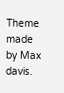Theme made by Max davis.